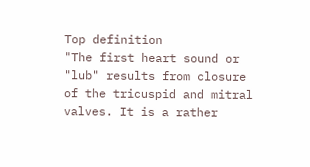Top definition
"The first heart sound or "lub" results from closure of the tricuspid and mitral valves. It is a rather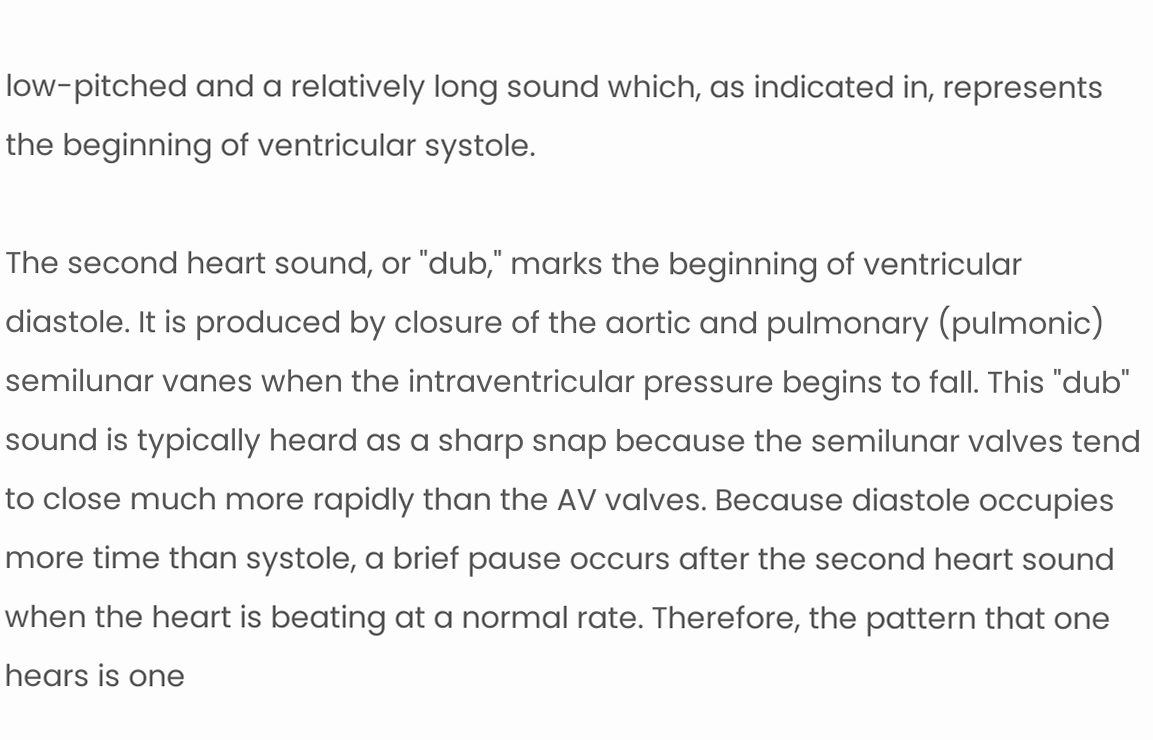low-pitched and a relatively long sound which, as indicated in, represents the beginning of ventricular systole.

The second heart sound, or "dub," marks the beginning of ventricular diastole. It is produced by closure of the aortic and pulmonary (pulmonic) semilunar vanes when the intraventricular pressure begins to fall. This "dub" sound is typically heard as a sharp snap because the semilunar valves tend to close much more rapidly than the AV valves. Because diastole occupies more time than systole, a brief pause occurs after the second heart sound when the heart is beating at a normal rate. Therefore, the pattern that one hears is one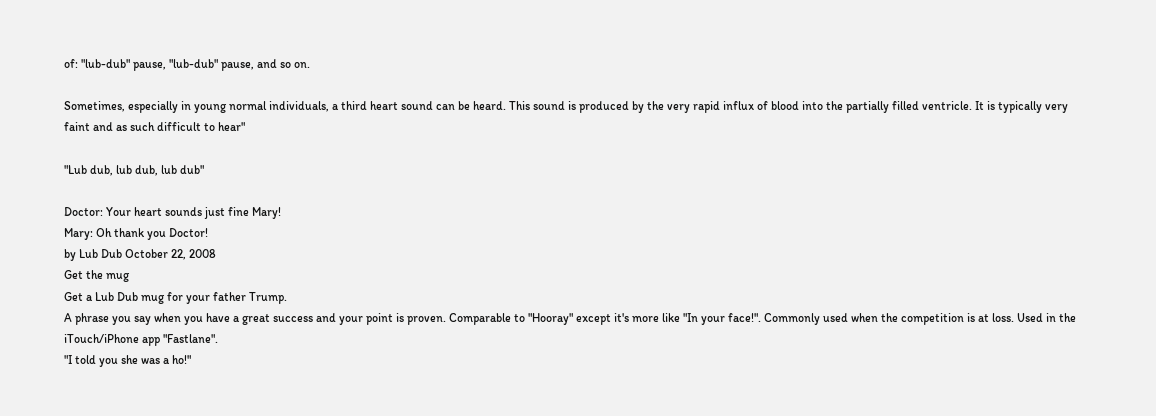of: "lub-dub" pause, "lub-dub" pause, and so on.

Sometimes, especially in young normal individuals, a third heart sound can be heard. This sound is produced by the very rapid influx of blood into the partially filled ventricle. It is typically very faint and as such difficult to hear"

"Lub dub, lub dub, lub dub"

Doctor: Your heart sounds just fine Mary!
Mary: Oh thank you Doctor!
by Lub Dub October 22, 2008
Get the mug
Get a Lub Dub mug for your father Trump.
A phrase you say when you have a great success and your point is proven. Comparable to "Hooray" except it's more like "In your face!". Commonly used when the competition is at loss. Used in the iTouch/iPhone app "Fastlane".
"I told you she was a ho!"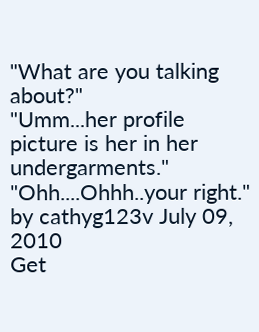"What are you talking about?"
"Umm...her profile picture is her in her undergarments."
"Ohh....Ohhh..your right."
by cathyg123v July 09, 2010
Get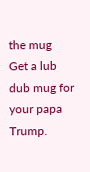the mug
Get a lub dub mug for your papa Trump.